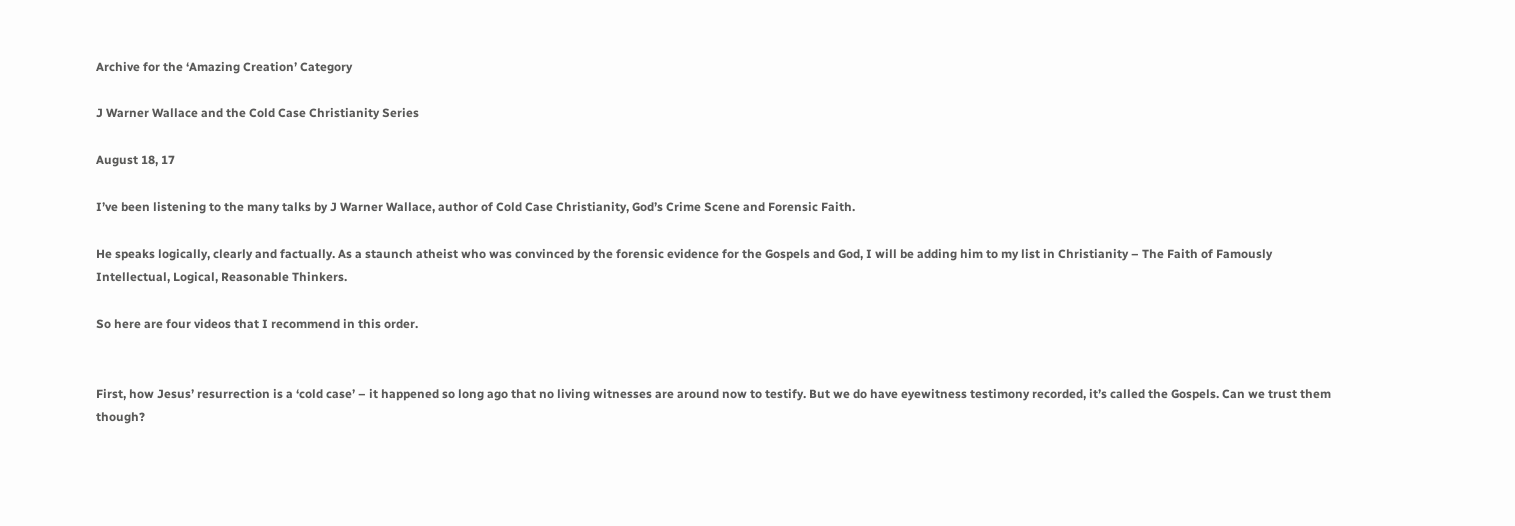Archive for the ‘Amazing Creation’ Category

J Warner Wallace and the Cold Case Christianity Series

August 18, 17

I’ve been listening to the many talks by J Warner Wallace, author of Cold Case Christianity, God’s Crime Scene and Forensic Faith.

He speaks logically, clearly and factually. As a staunch atheist who was convinced by the forensic evidence for the Gospels and God, I will be adding him to my list in Christianity – The Faith of Famously Intellectual, Logical, Reasonable Thinkers.

So here are four videos that I recommend in this order.


First, how Jesus’ resurrection is a ‘cold case’ – it happened so long ago that no living witnesses are around now to testify. But we do have eyewitness testimony recorded, it’s called the Gospels. Can we trust them though?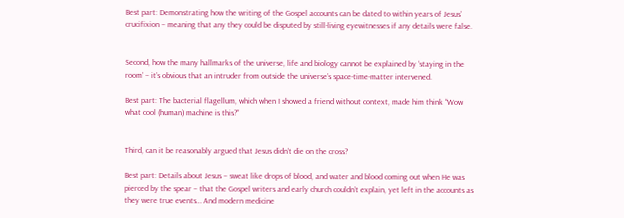Best part: Demonstrating how the writing of the Gospel accounts can be dated to within years of Jesus’ crucifixion – meaning that any they could be disputed by still-living eyewitnesses if any details were false.


Second, how the many hallmarks of the universe, life and biology cannot be explained by ‘staying in the room’ – it’s obvious that an intruder from outside the universe’s space-time-matter intervened.

Best part: The bacterial flagellum, which when I showed a friend without context, made him think “Wow what cool (human) machine is this?”


Third, can it be reasonably argued that Jesus didn’t die on the cross?

Best part: Details about Jesus – sweat like drops of blood, and water and blood coming out when He was pierced by the spear – that the Gospel writers and early church couldn’t explain, yet left in the accounts as they were true events… And modern medicine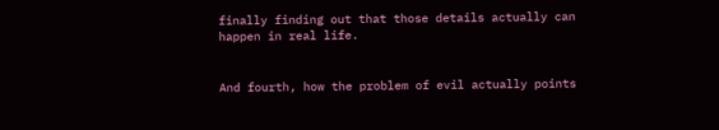finally finding out that those details actually can happen in real life.


And fourth, how the problem of evil actually points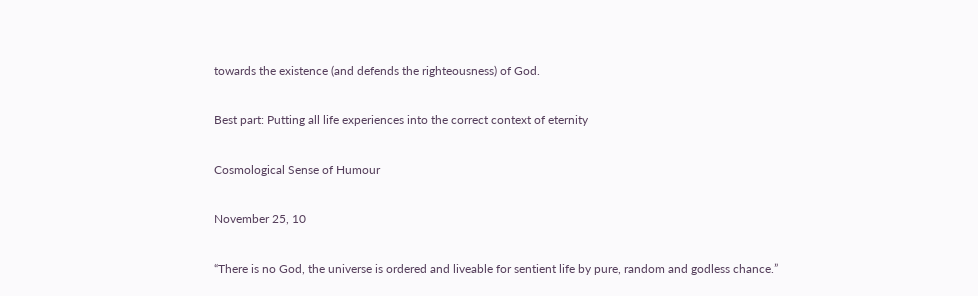towards the existence (and defends the righteousness) of God.

Best part: Putting all life experiences into the correct context of eternity

Cosmological Sense of Humour

November 25, 10

“There is no God, the universe is ordered and liveable for sentient life by pure, random and godless chance.”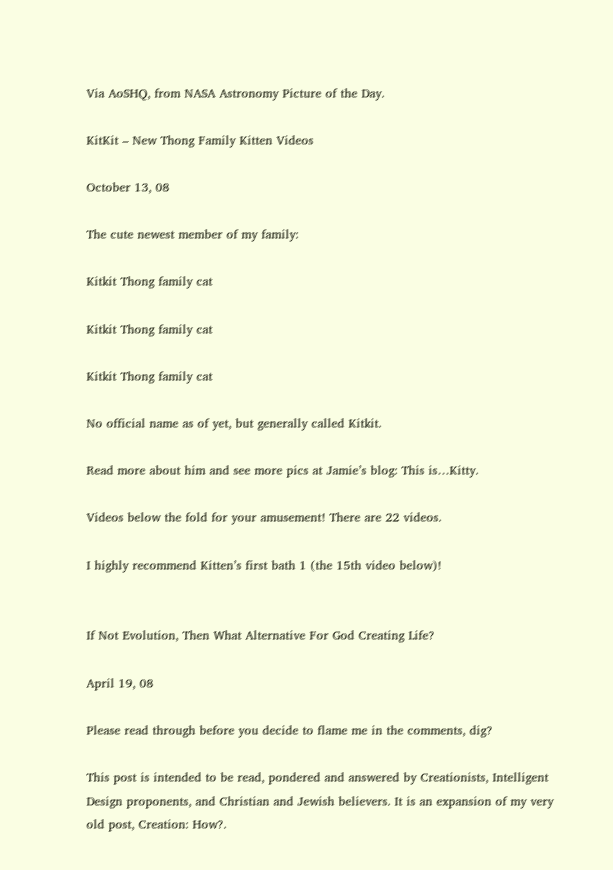Via AoSHQ, from NASA Astronomy Picture of the Day.

KitKit – New Thong Family Kitten Videos

October 13, 08

The cute newest member of my family:

Kitkit Thong family cat

Kitkit Thong family cat

Kitkit Thong family cat

No official name as of yet, but generally called Kitkit.

Read more about him and see more pics at Jamie’s blog: This is…Kitty.

Videos below the fold for your amusement! There are 22 videos.

I highly recommend Kitten’s first bath 1 (the 15th video below)!


If Not Evolution, Then What Alternative For God Creating Life?

April 19, 08

Please read through before you decide to flame me in the comments, dig?

This post is intended to be read, pondered and answered by Creationists, Intelligent Design proponents, and Christian and Jewish believers. It is an expansion of my very old post, Creation: How?.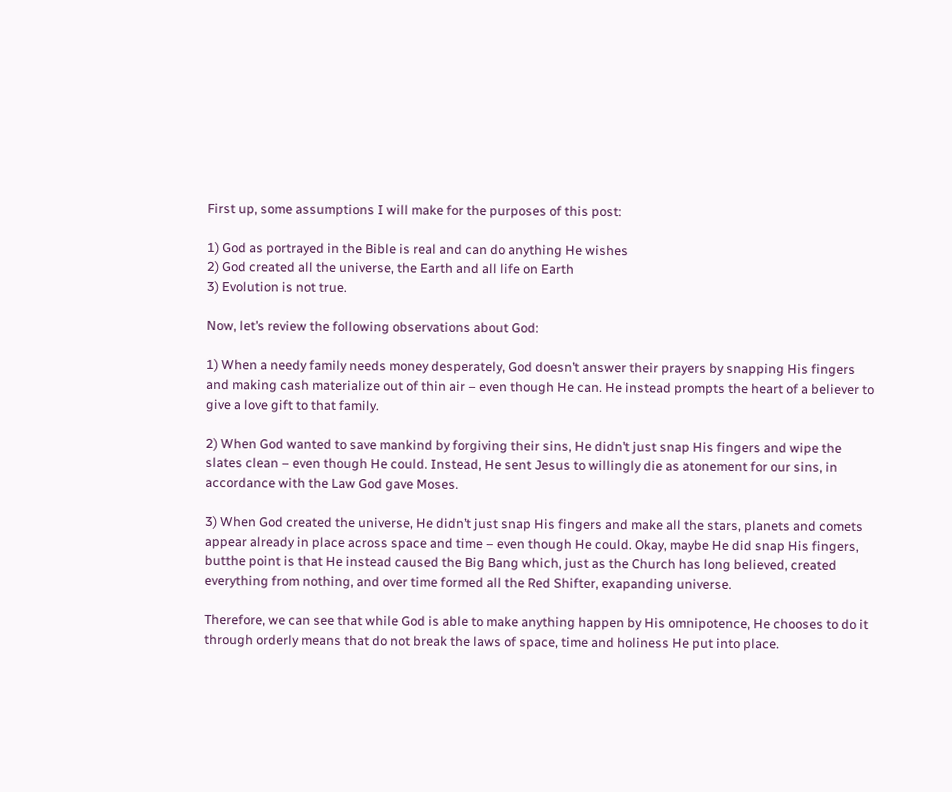First up, some assumptions I will make for the purposes of this post:

1) God as portrayed in the Bible is real and can do anything He wishes
2) God created all the universe, the Earth and all life on Earth
3) Evolution is not true.

Now, let’s review the following observations about God:

1) When a needy family needs money desperately, God doesn’t answer their prayers by snapping His fingers and making cash materialize out of thin air – even though He can. He instead prompts the heart of a believer to give a love gift to that family.

2) When God wanted to save mankind by forgiving their sins, He didn’t just snap His fingers and wipe the slates clean – even though He could. Instead, He sent Jesus to willingly die as atonement for our sins, in accordance with the Law God gave Moses.

3) When God created the universe, He didn’t just snap His fingers and make all the stars, planets and comets appear already in place across space and time – even though He could. Okay, maybe He did snap His fingers, butthe point is that He instead caused the Big Bang which, just as the Church has long believed, created everything from nothing, and over time formed all the Red Shifter, exapanding universe.

Therefore, we can see that while God is able to make anything happen by His omnipotence, He chooses to do it through orderly means that do not break the laws of space, time and holiness He put into place.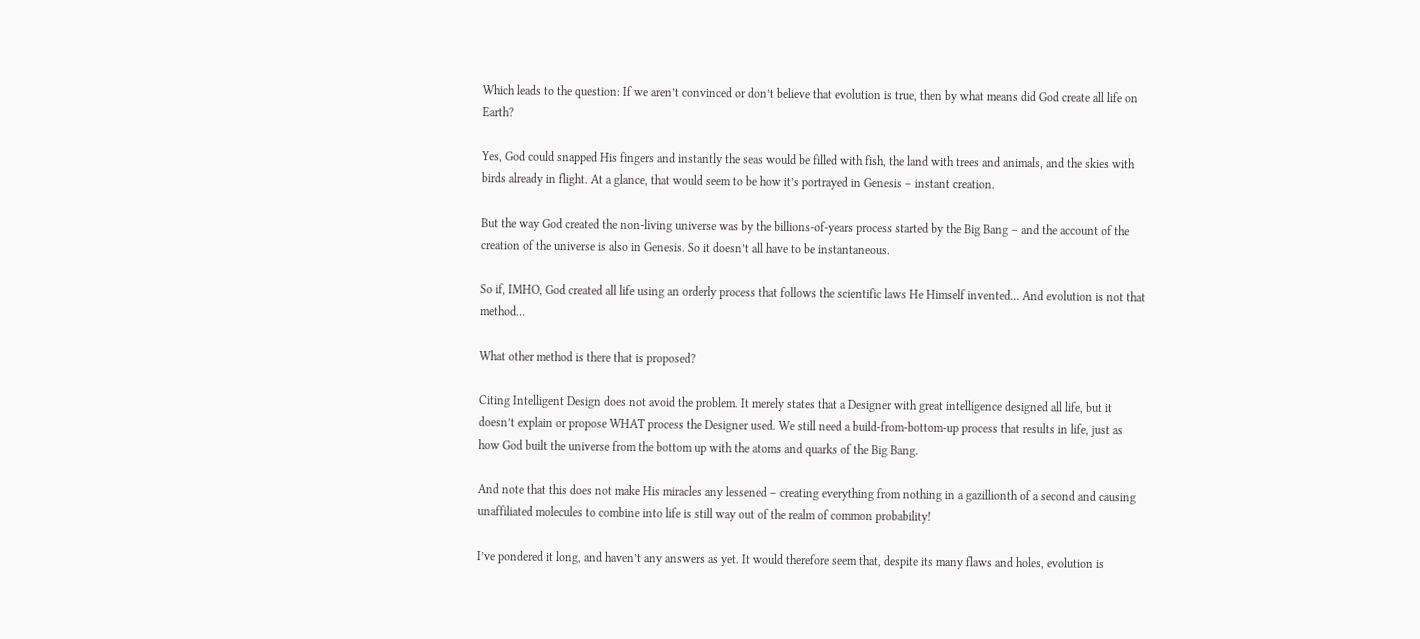Which leads to the question: If we aren’t convinced or don’t believe that evolution is true, then by what means did God create all life on Earth?

Yes, God could snapped His fingers and instantly the seas would be filled with fish, the land with trees and animals, and the skies with birds already in flight. At a glance, that would seem to be how it’s portrayed in Genesis – instant creation.

But the way God created the non-living universe was by the billions-of-years process started by the Big Bang – and the account of the creation of the universe is also in Genesis. So it doesn’t all have to be instantaneous.

So if, IMHO, God created all life using an orderly process that follows the scientific laws He Himself invented… And evolution is not that method…

What other method is there that is proposed?

Citing Intelligent Design does not avoid the problem. It merely states that a Designer with great intelligence designed all life, but it doesn’t explain or propose WHAT process the Designer used. We still need a build-from-bottom-up process that results in life, just as how God built the universe from the bottom up with the atoms and quarks of the Big Bang.

And note that this does not make His miracles any lessened – creating everything from nothing in a gazillionth of a second and causing unaffiliated molecules to combine into life is still way out of the realm of common probability!

I’ve pondered it long, and haven’t any answers as yet. It would therefore seem that, despite its many flaws and holes, evolution is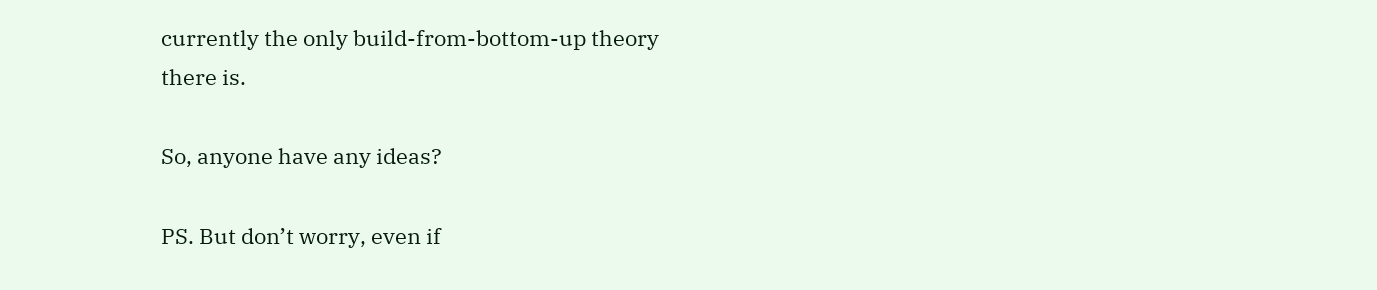currently the only build-from-bottom-up theory there is.

So, anyone have any ideas?

PS. But don’t worry, even if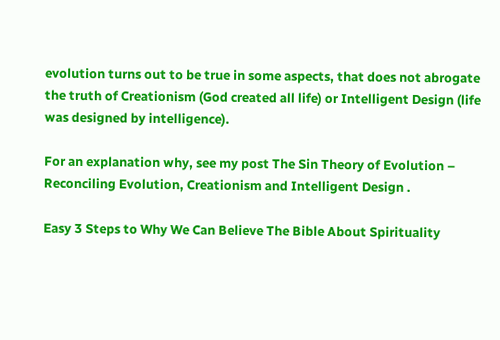evolution turns out to be true in some aspects, that does not abrogate the truth of Creationism (God created all life) or Intelligent Design (life was designed by intelligence).

For an explanation why, see my post The Sin Theory of Evolution – Reconciling Evolution, Creationism and Intelligent Design .

Easy 3 Steps to Why We Can Believe The Bible About Spirituality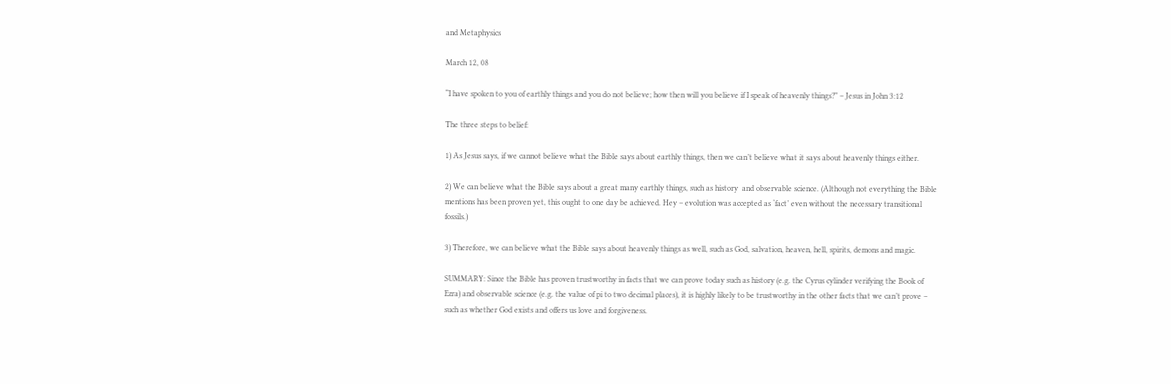and Metaphysics

March 12, 08

“I have spoken to you of earthly things and you do not believe; how then will you believe if I speak of heavenly things?” – Jesus in John 3:12

The three steps to belief:

1) As Jesus says, if we cannot believe what the Bible says about earthly things, then we can’t believe what it says about heavenly things either.

2) We can believe what the Bible says about a great many earthly things, such as history  and observable science. (Although not everything the Bible mentions has been proven yet, this ought to one day be achieved. Hey – evolution was accepted as ‘fact’ even without the necessary transitional fossils.)

3) Therefore, we can believe what the Bible says about heavenly things as well, such as God, salvation, heaven, hell, spirits, demons and magic.

SUMMARY: Since the Bible has proven trustworthy in facts that we can prove today such as history (e.g. the Cyrus cylinder verifying the Book of Ezra) and observable science (e.g. the value of pi to two decimal places), it is highly likely to be trustworthy in the other facts that we can’t prove – such as whether God exists and offers us love and forgiveness.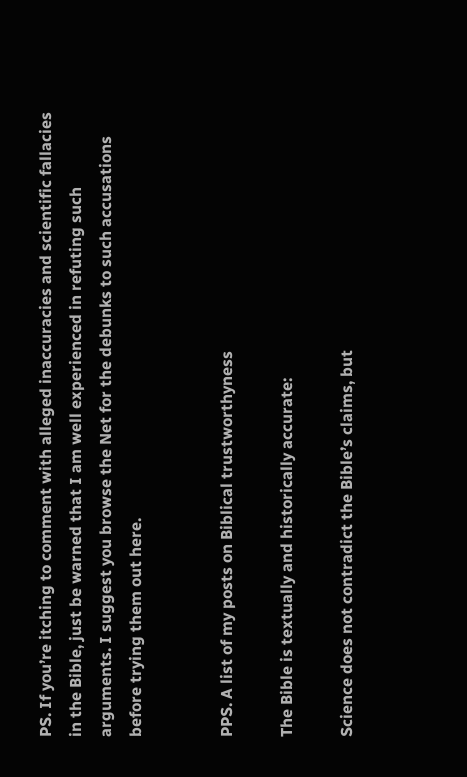PS. If you’re itching to comment with alleged inaccuracies and scientific fallacies in the Bible, just be warned that I am well experienced in refuting such arguments. I suggest you browse the Net for the debunks to such accusations before trying them out here.


PPS. A list of my posts on Biblical trustworthyness

The Bible is textually and historically accurate:

Science does not contradict the Bible’s claims, but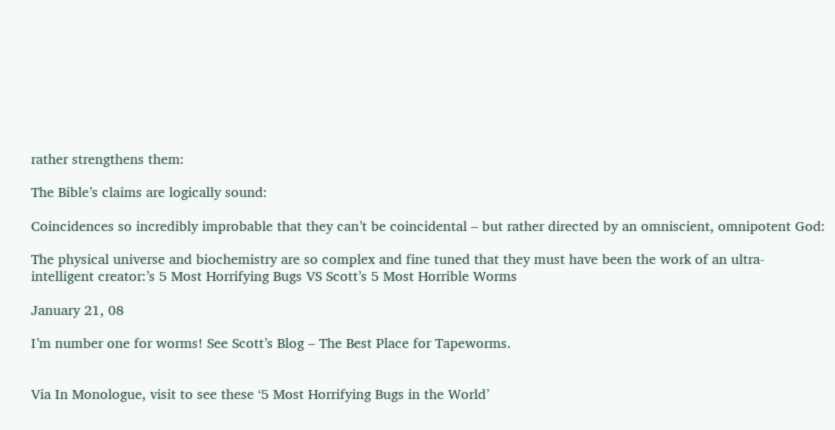rather strengthens them:

The Bible’s claims are logically sound:

Coincidences so incredibly improbable that they can’t be coincidental – but rather directed by an omniscient, omnipotent God:

The physical universe and biochemistry are so complex and fine tuned that they must have been the work of an ultra-intelligent creator:’s 5 Most Horrifying Bugs VS Scott’s 5 Most Horrible Worms

January 21, 08

I’m number one for worms! See Scott’s Blog – The Best Place for Tapeworms.


Via In Monologue, visit to see these ‘5 Most Horrifying Bugs in the World’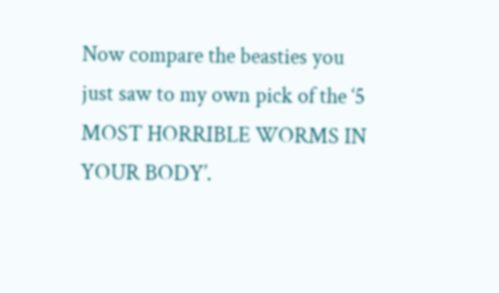Now compare the beasties you just saw to my own pick of the ‘5 MOST HORRIBLE WORMS IN YOUR BODY’.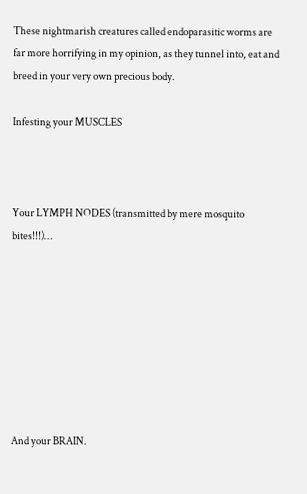These nightmarish creatures called endoparasitic worms are far more horrifying in my opinion, as they tunnel into, eat and breed in your very own precious body.

Infesting your MUSCLES



Your LYMPH NODES (transmitted by mere mosquito bites!!!)…








And your BRAIN.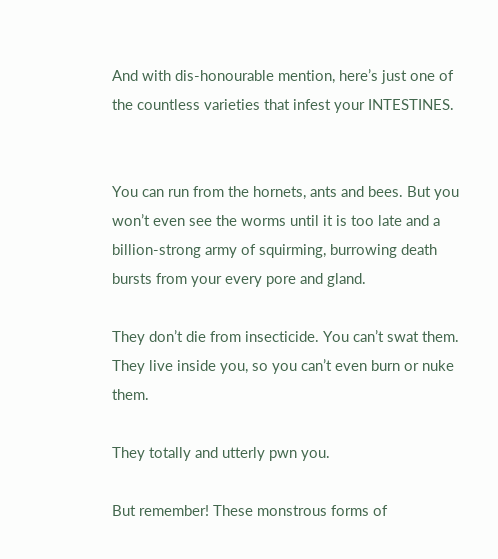And with dis-honourable mention, here’s just one of the countless varieties that infest your INTESTINES.


You can run from the hornets, ants and bees. But you won’t even see the worms until it is too late and a billion-strong army of squirming, burrowing death bursts from your every pore and gland.

They don’t die from insecticide. You can’t swat them. They live inside you, so you can’t even burn or nuke them.

They totally and utterly pwn you.

But remember! These monstrous forms of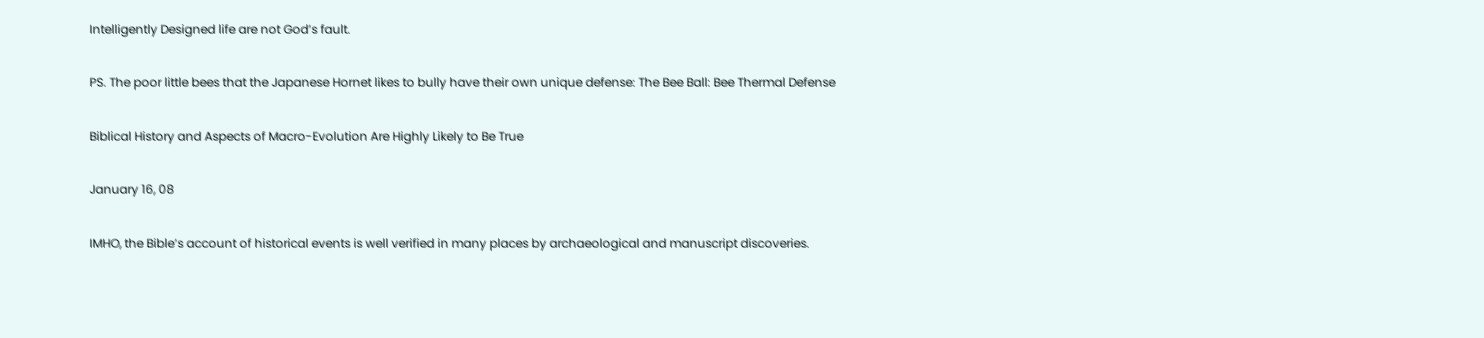Intelligently Designed life are not God’s fault.

PS. The poor little bees that the Japanese Hornet likes to bully have their own unique defense: The Bee Ball: Bee Thermal Defense

Biblical History and Aspects of Macro-Evolution Are Highly Likely to Be True

January 16, 08

IMHO, the Bible’s account of historical events is well verified in many places by archaeological and manuscript discoveries.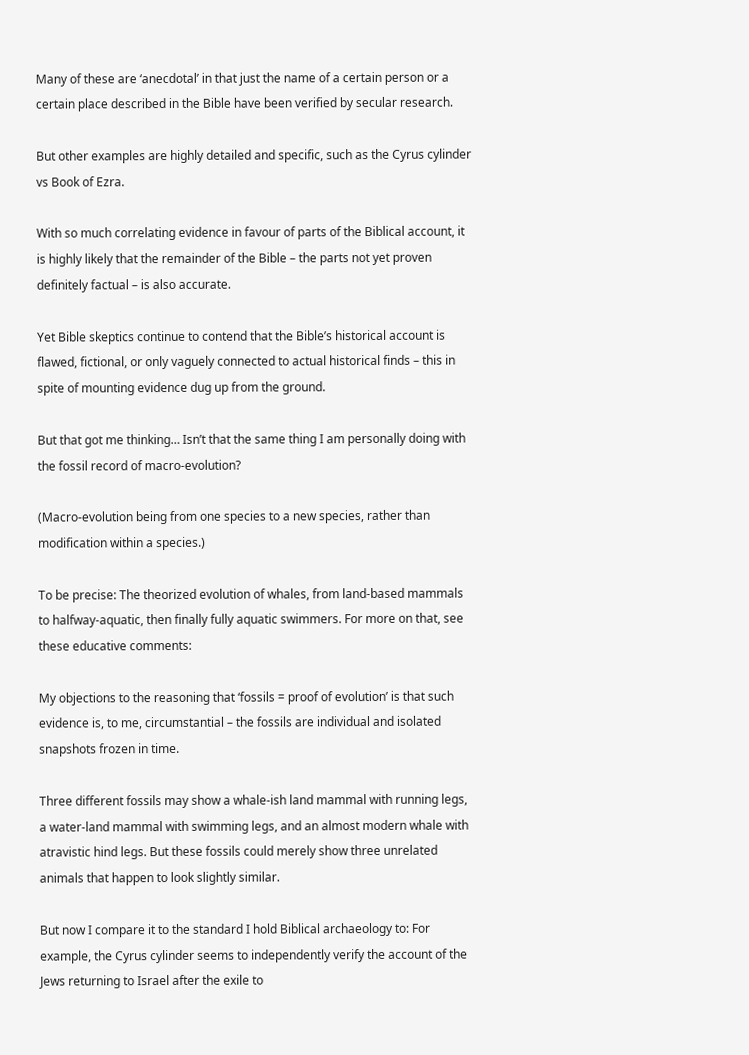Many of these are ‘anecdotal’ in that just the name of a certain person or a certain place described in the Bible have been verified by secular research.

But other examples are highly detailed and specific, such as the Cyrus cylinder vs Book of Ezra.

With so much correlating evidence in favour of parts of the Biblical account, it is highly likely that the remainder of the Bible – the parts not yet proven definitely factual – is also accurate.

Yet Bible skeptics continue to contend that the Bible’s historical account is flawed, fictional, or only vaguely connected to actual historical finds – this in spite of mounting evidence dug up from the ground.

But that got me thinking… Isn’t that the same thing I am personally doing with the fossil record of macro-evolution?

(Macro-evolution being from one species to a new species, rather than modification within a species.)

To be precise: The theorized evolution of whales, from land-based mammals to halfway-aquatic, then finally fully aquatic swimmers. For more on that, see these educative comments:

My objections to the reasoning that ‘fossils = proof of evolution’ is that such evidence is, to me, circumstantial – the fossils are individual and isolated snapshots frozen in time.

Three different fossils may show a whale-ish land mammal with running legs, a water-land mammal with swimming legs, and an almost modern whale with atravistic hind legs. But these fossils could merely show three unrelated animals that happen to look slightly similar.

But now I compare it to the standard I hold Biblical archaeology to: For example, the Cyrus cylinder seems to independently verify the account of the Jews returning to Israel after the exile to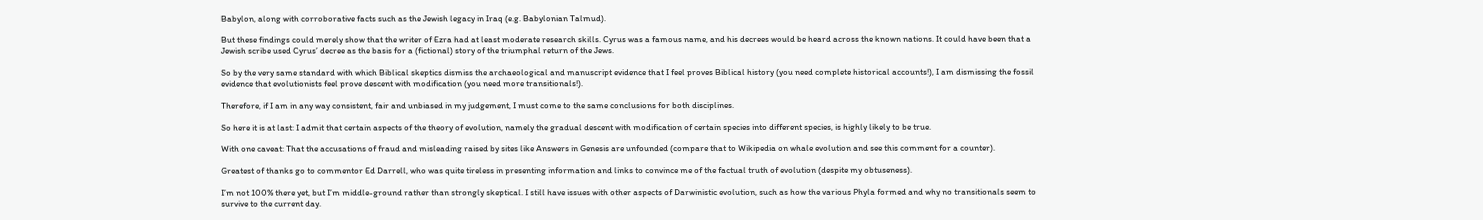Babylon, along with corroborative facts such as the Jewish legacy in Iraq (e.g. Babylonian Talmud).

But these findings could merely show that the writer of Ezra had at least moderate research skills. Cyrus was a famous name, and his decrees would be heard across the known nations. It could have been that a Jewish scribe used Cyrus’ decree as the basis for a (fictional) story of the triumphal return of the Jews.

So by the very same standard with which Biblical skeptics dismiss the archaeological and manuscript evidence that I feel proves Biblical history (you need complete historical accounts!), I am dismissing the fossil evidence that evolutionists feel prove descent with modification (you need more transitionals!).

Therefore, if I am in any way consistent, fair and unbiased in my judgement, I must come to the same conclusions for both disciplines.

So here it is at last: I admit that certain aspects of the theory of evolution, namely the gradual descent with modification of certain species into different species, is highly likely to be true.

With one caveat: That the accusations of fraud and misleading raised by sites like Answers in Genesis are unfounded (compare that to Wikipedia on whale evolution and see this comment for a counter).

Greatest of thanks go to commentor Ed Darrell, who was quite tireless in presenting information and links to convince me of the factual truth of evolution (despite my obtuseness).

I’m not 100% there yet, but I’m middle-ground rather than strongly skeptical. I still have issues with other aspects of Darwinistic evolution, such as how the various Phyla formed and why no transitionals seem to survive to the current day.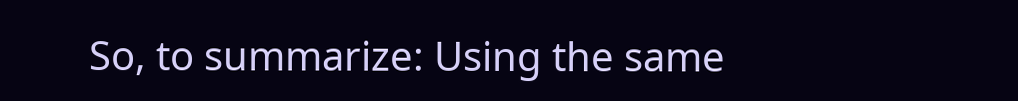So, to summarize: Using the same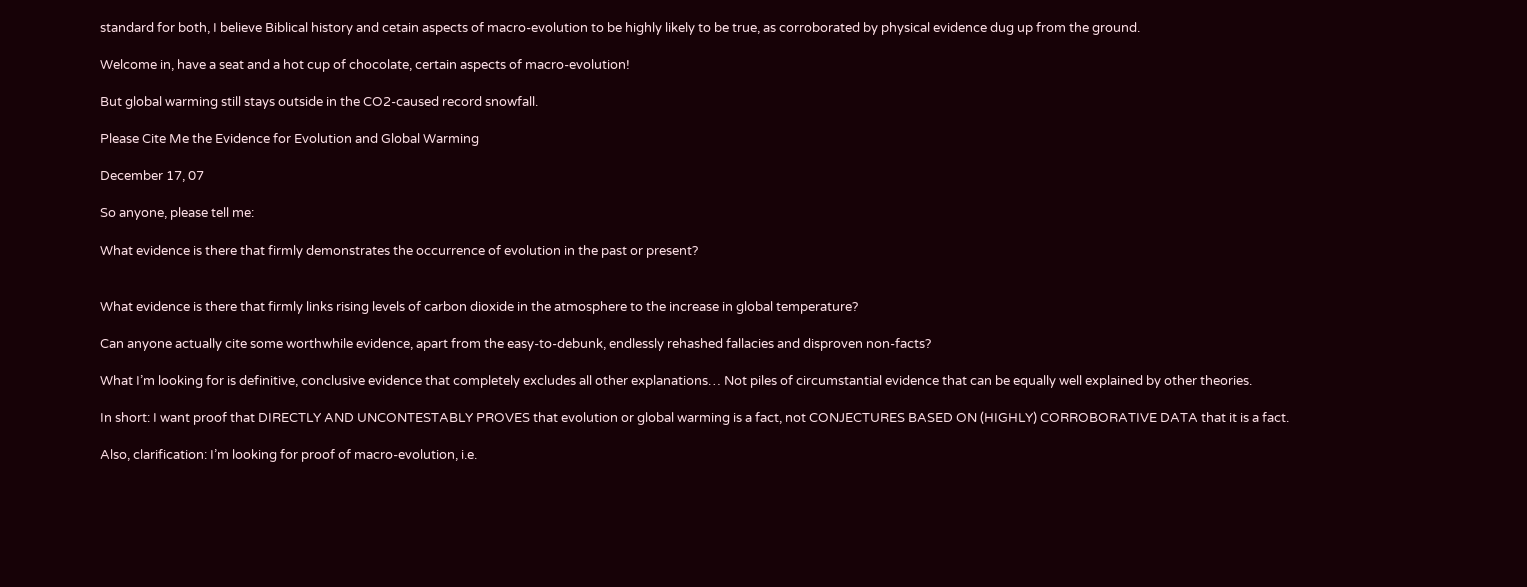standard for both, I believe Biblical history and cetain aspects of macro-evolution to be highly likely to be true, as corroborated by physical evidence dug up from the ground.

Welcome in, have a seat and a hot cup of chocolate, certain aspects of macro-evolution!

But global warming still stays outside in the CO2-caused record snowfall.

Please Cite Me the Evidence for Evolution and Global Warming

December 17, 07

So anyone, please tell me:

What evidence is there that firmly demonstrates the occurrence of evolution in the past or present?


What evidence is there that firmly links rising levels of carbon dioxide in the atmosphere to the increase in global temperature?

Can anyone actually cite some worthwhile evidence, apart from the easy-to-debunk, endlessly rehashed fallacies and disproven non-facts?

What I’m looking for is definitive, conclusive evidence that completely excludes all other explanations… Not piles of circumstantial evidence that can be equally well explained by other theories.

In short: I want proof that DIRECTLY AND UNCONTESTABLY PROVES that evolution or global warming is a fact, not CONJECTURES BASED ON (HIGHLY) CORROBORATIVE DATA that it is a fact.

Also, clarification: I’m looking for proof of macro-evolution, i.e.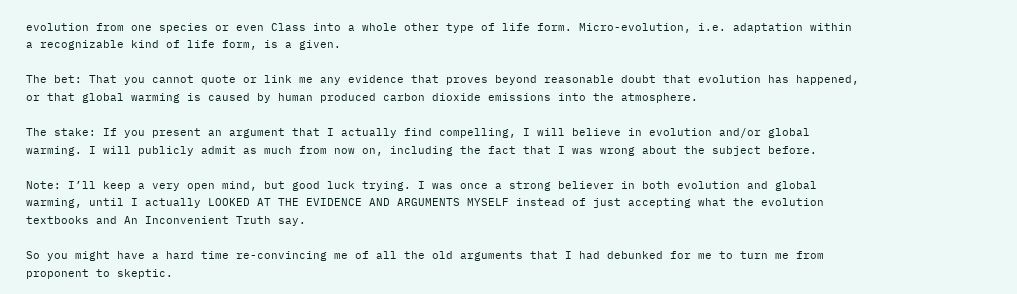evolution from one species or even Class into a whole other type of life form. Micro-evolution, i.e. adaptation within a recognizable kind of life form, is a given.

The bet: That you cannot quote or link me any evidence that proves beyond reasonable doubt that evolution has happened, or that global warming is caused by human produced carbon dioxide emissions into the atmosphere.

The stake: If you present an argument that I actually find compelling, I will believe in evolution and/or global warming. I will publicly admit as much from now on, including the fact that I was wrong about the subject before.

Note: I’ll keep a very open mind, but good luck trying. I was once a strong believer in both evolution and global warming, until I actually LOOKED AT THE EVIDENCE AND ARGUMENTS MYSELF instead of just accepting what the evolution textbooks and An Inconvenient Truth say.

So you might have a hard time re-convincing me of all the old arguments that I had debunked for me to turn me from proponent to skeptic.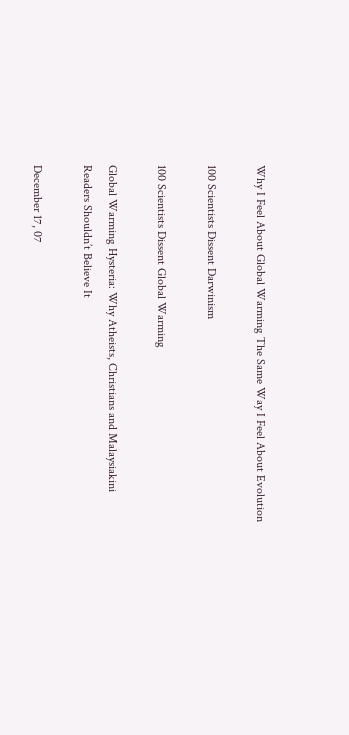Why I Feel About Global Warming The Same Way I Feel About Evolution

100 Scientists Dissent Darwinism

100 Scientists Dissent Global Warming

Global Warming Hysteria: Why Atheists, Christians and Malaysiakini Readers Shouldn’t Believe It

December 17, 07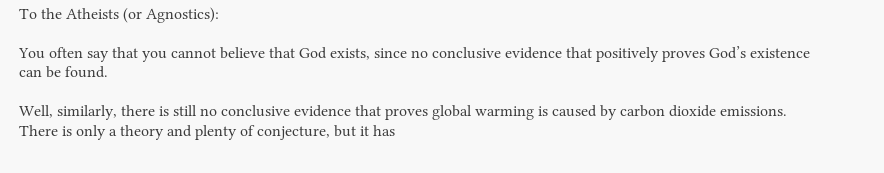To the Atheists (or Agnostics):

You often say that you cannot believe that God exists, since no conclusive evidence that positively proves God’s existence can be found.

Well, similarly, there is still no conclusive evidence that proves global warming is caused by carbon dioxide emissions. There is only a theory and plenty of conjecture, but it has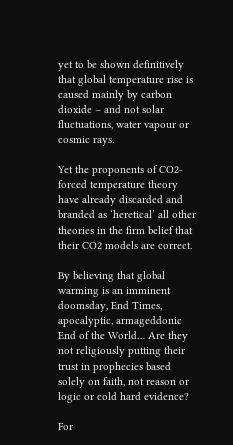yet to be shown definitively that global temperature rise is caused mainly by carbon dioxide – and not solar fluctuations, water vapour or cosmic rays.

Yet the proponents of CO2-forced temperature theory have already discarded and branded as ‘heretical’ all other theories in the firm belief that their CO2 models are correct.

By believing that global warming is an imminent doomsday, End Times, apocalyptic, armageddonic End of the World… Are they not religiously putting their trust in prophecies based solely on faith, not reason or logic or cold hard evidence?

For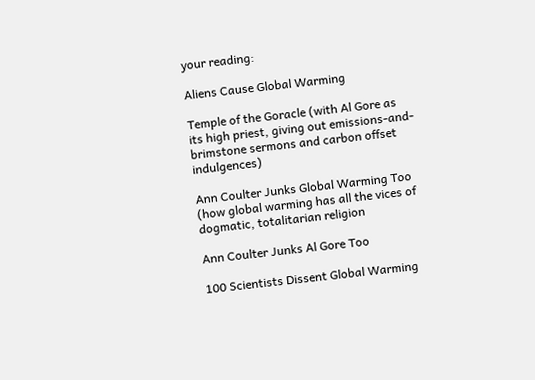your reading:

Aliens Cause Global Warming

Temple of the Goracle (with Al Gore as its high priest, giving out emissions-and-brimstone sermons and carbon offset indulgences)

Ann Coulter Junks Global Warming Too (how global warming has all the vices of dogmatic, totalitarian religion

Ann Coulter Junks Al Gore Too

100 Scientists Dissent Global Warming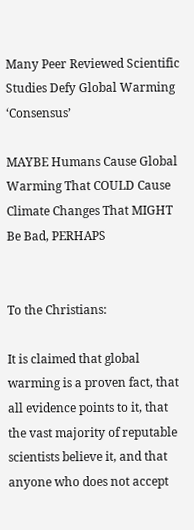Many Peer Reviewed Scientific Studies Defy Global Warming ‘Consensus’

MAYBE Humans Cause Global Warming That COULD Cause Climate Changes That MIGHT Be Bad, PERHAPS


To the Christians:

It is claimed that global warming is a proven fact, that all evidence points to it, that the vast majority of reputable scientists believe it, and that anyone who does not accept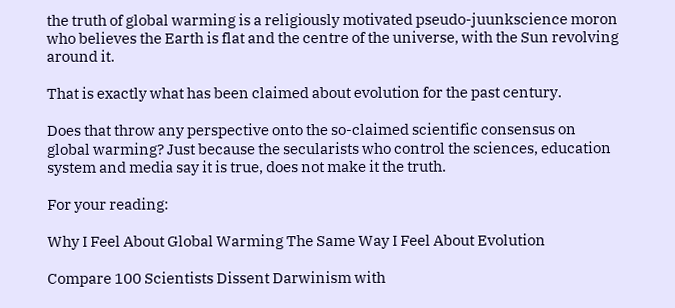the truth of global warming is a religiously motivated pseudo-juunkscience moron who believes the Earth is flat and the centre of the universe, with the Sun revolving around it.

That is exactly what has been claimed about evolution for the past century.

Does that throw any perspective onto the so-claimed scientific consensus on global warming? Just because the secularists who control the sciences, education system and media say it is true, does not make it the truth.

For your reading:

Why I Feel About Global Warming The Same Way I Feel About Evolution

Compare 100 Scientists Dissent Darwinism with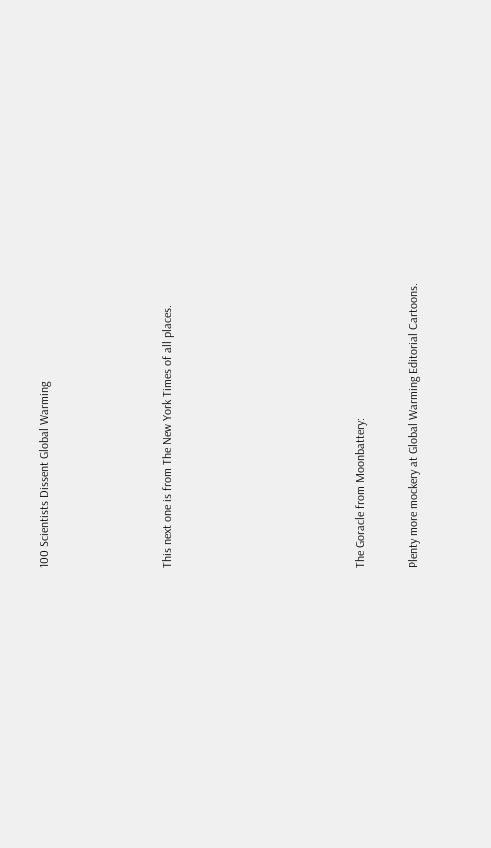100 Scientists Dissent Global Warming






This next one is from The New York Times of all places.










The Goracle from Moonbattery:


Plenty more mockery at Global Warming Editorial Cartoons.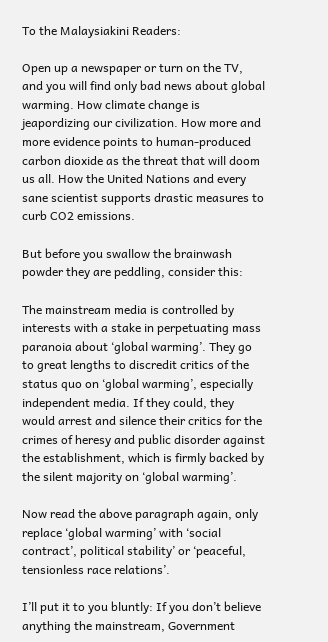To the Malaysiakini Readers:

Open up a newspaper or turn on the TV, and you will find only bad news about global warming. How climate change is jeapordizing our civilization. How more and more evidence points to human-produced carbon dioxide as the threat that will doom us all. How the United Nations and every sane scientist supports drastic measures to curb CO2 emissions.

But before you swallow the brainwash powder they are peddling, consider this:

The mainstream media is controlled by interests with a stake in perpetuating mass paranoia about ‘global warming’. They go to great lengths to discredit critics of the status quo on ‘global warming’, especially independent media. If they could, they would arrest and silence their critics for the crimes of heresy and public disorder against the establishment, which is firmly backed by the silent majority on ‘global warming’.

Now read the above paragraph again, only replace ‘global warming’ with ‘social contract’, political stability’ or ‘peaceful, tensionless race relations’.

I’ll put it to you bluntly: If you don’t believe anything the mainstream, Government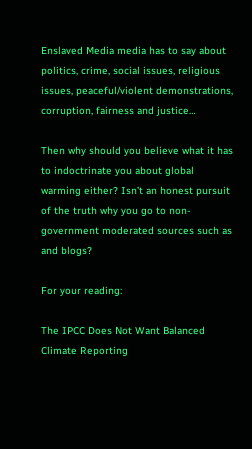Enslaved Media media has to say about politics, crime, social issues, religious issues, peaceful/violent demonstrations, corruption, fairness and justice…

Then why should you believe what it has to indoctrinate you about global warming either? Isn’t an honest pursuit of the truth why you go to non-government moderated sources such as and blogs?

For your reading:

The IPCC Does Not Want Balanced Climate Reporting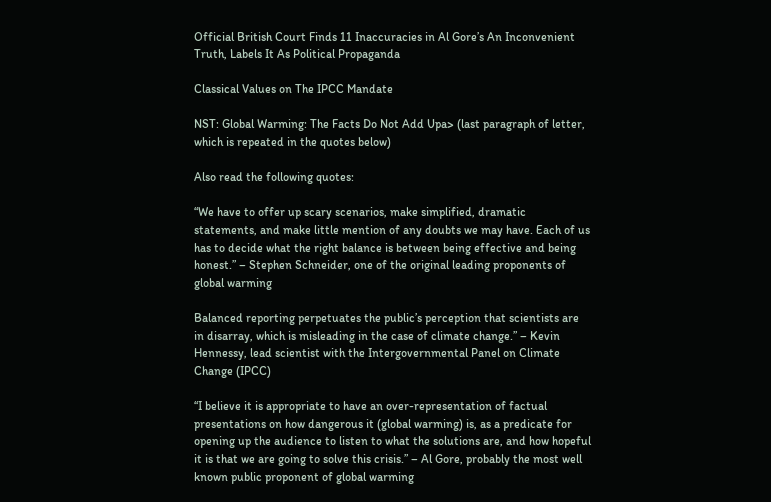Official British Court Finds 11 Inaccuracies in Al Gore’s An Inconvenient Truth, Labels It As Political Propaganda

Classical Values on The IPCC Mandate

NST: Global Warming: The Facts Do Not Add Upa> (last paragraph of letter, which is repeated in the quotes below)

Also read the following quotes:

“We have to offer up scary scenarios, make simplified, dramatic statements, and make little mention of any doubts we may have. Each of us has to decide what the right balance is between being effective and being honest.” – Stephen Schneider, one of the original leading proponents of global warming

Balanced reporting perpetuates the public’s perception that scientists are in disarray, which is misleading in the case of climate change.” – Kevin Hennessy, lead scientist with the Intergovernmental Panel on Climate Change (IPCC)

“I believe it is appropriate to have an over-representation of factual presentations on how dangerous it (global warming) is, as a predicate for opening up the audience to listen to what the solutions are, and how hopeful it is that we are going to solve this crisis.” – Al Gore, probably the most well known public proponent of global warming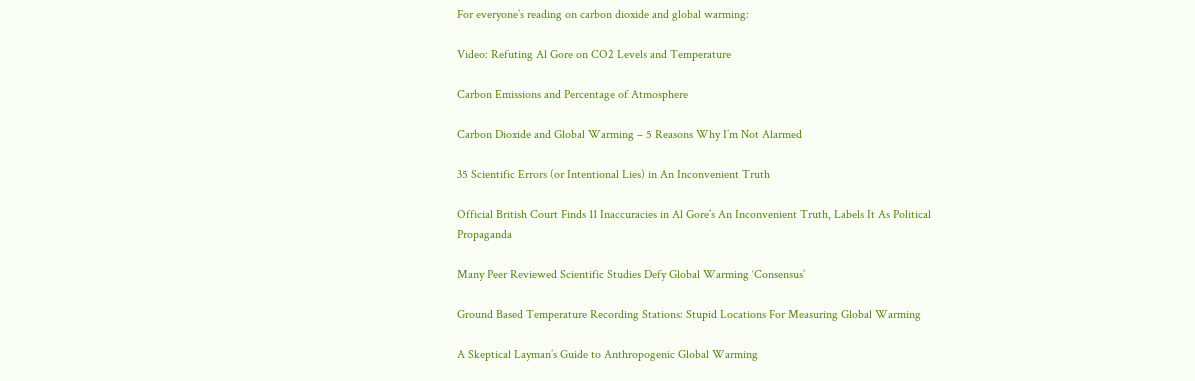For everyone’s reading on carbon dioxide and global warming:

Video: Refuting Al Gore on CO2 Levels and Temperature

Carbon Emissions and Percentage of Atmosphere

Carbon Dioxide and Global Warming – 5 Reasons Why I’m Not Alarmed

35 Scientific Errors (or Intentional Lies) in An Inconvenient Truth

Official British Court Finds 11 Inaccuracies in Al Gore’s An Inconvenient Truth, Labels It As Political Propaganda

Many Peer Reviewed Scientific Studies Defy Global Warming ‘Consensus’

Ground Based Temperature Recording Stations: Stupid Locations For Measuring Global Warming

A Skeptical Layman’s Guide to Anthropogenic Global Warming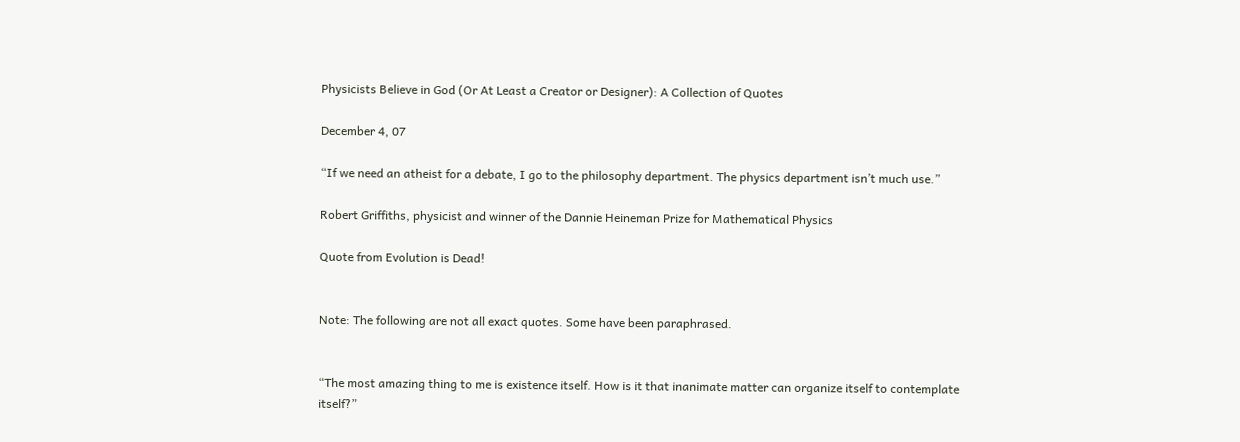Physicists Believe in God (Or At Least a Creator or Designer): A Collection of Quotes

December 4, 07

“If we need an atheist for a debate, I go to the philosophy department. The physics department isn’t much use.”

Robert Griffiths, physicist and winner of the Dannie Heineman Prize for Mathematical Physics

Quote from Evolution is Dead!


Note: The following are not all exact quotes. Some have been paraphrased.


“The most amazing thing to me is existence itself. How is it that inanimate matter can organize itself to contemplate itself?”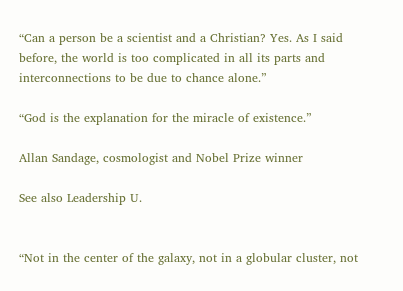“Can a person be a scientist and a Christian? Yes. As I said before, the world is too complicated in all its parts and interconnections to be due to chance alone.”

“God is the explanation for the miracle of existence.”

Allan Sandage, cosmologist and Nobel Prize winner

See also Leadership U.


“Not in the center of the galaxy, not in a globular cluster, not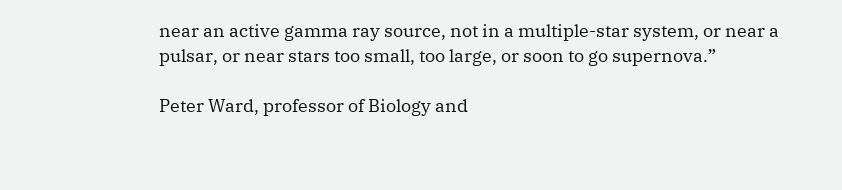near an active gamma ray source, not in a multiple-star system, or near a pulsar, or near stars too small, too large, or soon to go supernova.”

Peter Ward, professor of Biology and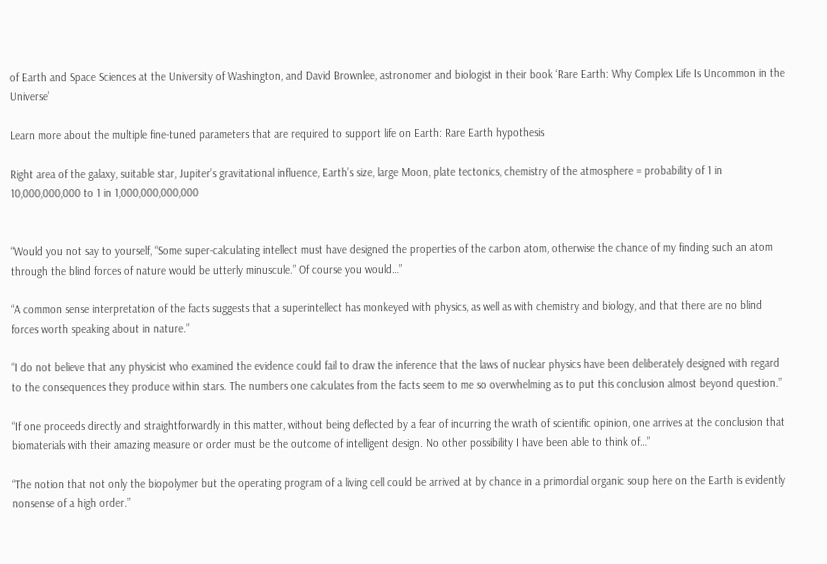of Earth and Space Sciences at the University of Washington, and David Brownlee, astronomer and biologist in their book ‘Rare Earth: Why Complex Life Is Uncommon in the Universe’

Learn more about the multiple fine-tuned parameters that are required to support life on Earth: Rare Earth hypothesis

Right area of the galaxy, suitable star, Jupiter’s gravitational influence, Earth’s size, large Moon, plate tectonics, chemistry of the atmosphere = probability of 1 in 10,000,000,000 to 1 in 1,000,000,000,000


“Would you not say to yourself, “Some super-calculating intellect must have designed the properties of the carbon atom, otherwise the chance of my finding such an atom through the blind forces of nature would be utterly minuscule.” Of course you would…”

“A common sense interpretation of the facts suggests that a superintellect has monkeyed with physics, as well as with chemistry and biology, and that there are no blind forces worth speaking about in nature.”

“I do not believe that any physicist who examined the evidence could fail to draw the inference that the laws of nuclear physics have been deliberately designed with regard to the consequences they produce within stars. The numbers one calculates from the facts seem to me so overwhelming as to put this conclusion almost beyond question.”

“If one proceeds directly and straightforwardly in this matter, without being deflected by a fear of incurring the wrath of scientific opinion, one arrives at the conclusion that biomaterials with their amazing measure or order must be the outcome of intelligent design. No other possibility I have been able to think of…”

“The notion that not only the biopolymer but the operating program of a living cell could be arrived at by chance in a primordial organic soup here on the Earth is evidently nonsense of a high order.”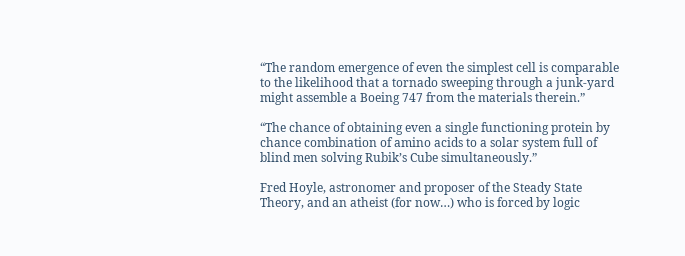“The random emergence of even the simplest cell is comparable to the likelihood that a tornado sweeping through a junk-yard might assemble a Boeing 747 from the materials therein.”

“The chance of obtaining even a single functioning protein by chance combination of amino acids to a solar system full of blind men solving Rubik’s Cube simultaneously.”

Fred Hoyle, astronomer and proposer of the Steady State Theory, and an atheist (for now…) who is forced by logic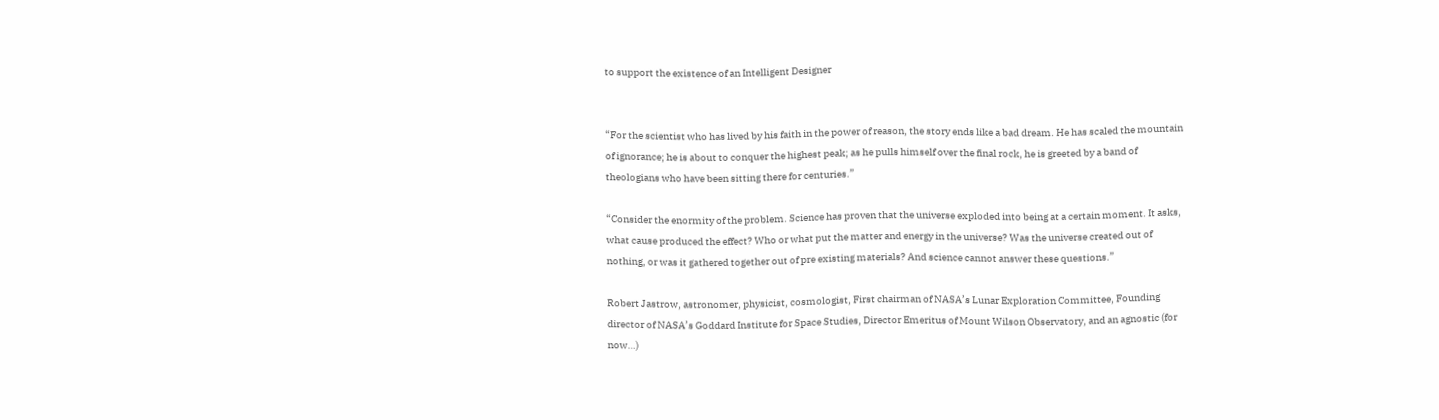to support the existence of an Intelligent Designer


“For the scientist who has lived by his faith in the power of reason, the story ends like a bad dream. He has scaled the mountain of ignorance; he is about to conquer the highest peak; as he pulls himself over the final rock, he is greeted by a band of theologians who have been sitting there for centuries.”

“Consider the enormity of the problem. Science has proven that the universe exploded into being at a certain moment. It asks, what cause produced the effect? Who or what put the matter and energy in the universe? Was the universe created out of nothing, or was it gathered together out of pre existing materials? And science cannot answer these questions.”

Robert Jastrow, astronomer, physicist, cosmologist, First chairman of NASA’s Lunar Exploration Committee, Founding director of NASA’s Goddard Institute for Space Studies, Director Emeritus of Mount Wilson Observatory, and an agnostic (for now…)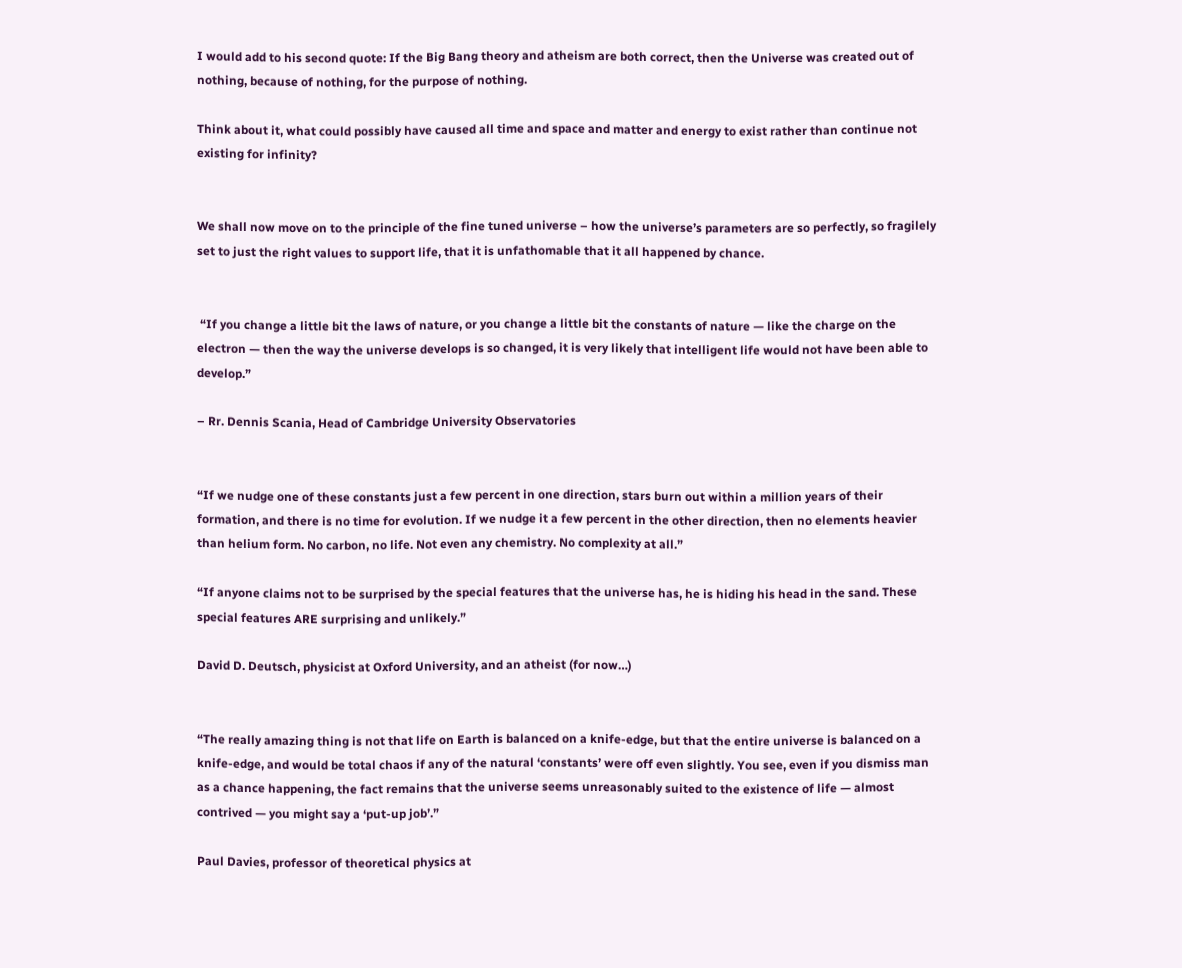I would add to his second quote: If the Big Bang theory and atheism are both correct, then the Universe was created out of nothing, because of nothing, for the purpose of nothing.

Think about it, what could possibly have caused all time and space and matter and energy to exist rather than continue not existing for infinity?


We shall now move on to the principle of the fine tuned universe – how the universe’s parameters are so perfectly, so fragilely set to just the right values to support life, that it is unfathomable that it all happened by chance.


 “If you change a little bit the laws of nature, or you change a little bit the constants of nature — like the charge on the electron — then the way the universe develops is so changed, it is very likely that intelligent life would not have been able to develop.”

– Rr. Dennis Scania, Head of Cambridge University Observatories


“If we nudge one of these constants just a few percent in one direction, stars burn out within a million years of their formation, and there is no time for evolution. If we nudge it a few percent in the other direction, then no elements heavier than helium form. No carbon, no life. Not even any chemistry. No complexity at all.”

“If anyone claims not to be surprised by the special features that the universe has, he is hiding his head in the sand. These special features ARE surprising and unlikely.”

David D. Deutsch, physicist at Oxford University, and an atheist (for now…)


“The really amazing thing is not that life on Earth is balanced on a knife-edge, but that the entire universe is balanced on a knife-edge, and would be total chaos if any of the natural ‘constants’ were off even slightly. You see, even if you dismiss man as a chance happening, the fact remains that the universe seems unreasonably suited to the existence of life — almost contrived — you might say a ‘put-up job’.”

Paul Davies, professor of theoretical physics at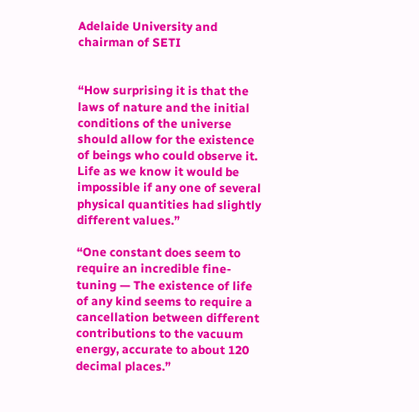Adelaide University and chairman of SETI


“How surprising it is that the laws of nature and the initial conditions of the universe should allow for the existence of beings who could observe it. Life as we know it would be impossible if any one of several physical quantities had slightly different values.”

“One constant does seem to require an incredible fine-tuning — The existence of life of any kind seems to require a cancellation between different contributions to the vacuum energy, accurate to about 120 decimal places.”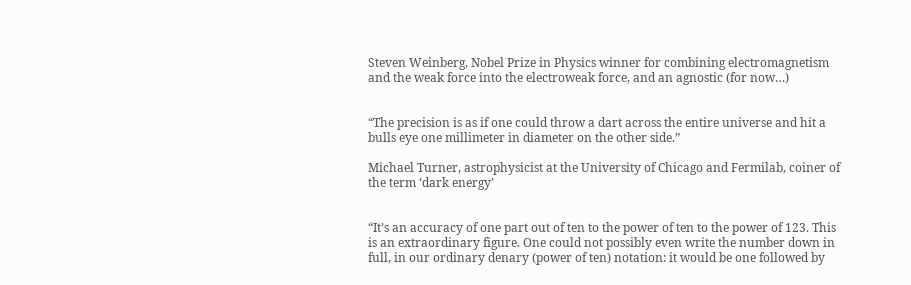Steven Weinberg, Nobel Prize in Physics winner for combining electromagnetism and the weak force into the electroweak force, and an agnostic (for now…)


“The precision is as if one could throw a dart across the entire universe and hit a bulls eye one millimeter in diameter on the other side.”

Michael Turner, astrophysicist at the University of Chicago and Fermilab, coiner of the term ‘dark energy’


“It’s an accuracy of one part out of ten to the power of ten to the power of 123. This is an extraordinary figure. One could not possibly even write the number down in full, in our ordinary denary (power of ten) notation: it would be one followed by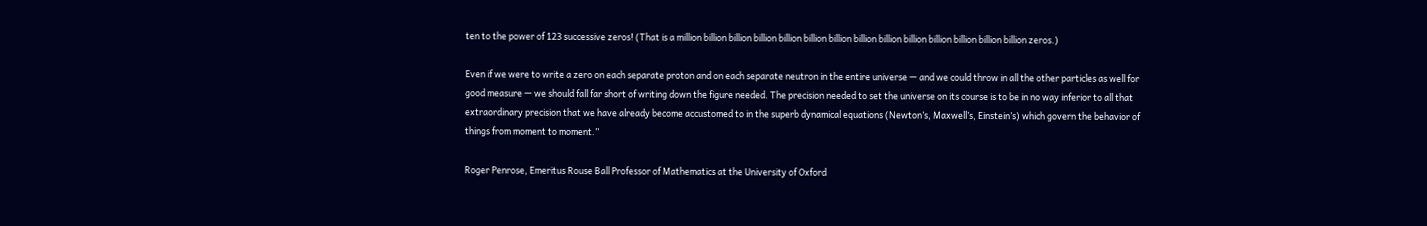ten to the power of 123 successive zeros! (That is a million billion billion billion billion billion billion billion billion billion billion billion billion billion zeros.)

Even if we were to write a zero on each separate proton and on each separate neutron in the entire universe — and we could throw in all the other particles as well for good measure — we should fall far short of writing down the figure needed. The precision needed to set the universe on its course is to be in no way inferior to all that extraordinary precision that we have already become accustomed to in the superb dynamical equations (Newton’s, Maxwell’s, Einstein’s) which govern the behavior of things from moment to moment.”

Roger Penrose, Emeritus Rouse Ball Professor of Mathematics at the University of Oxford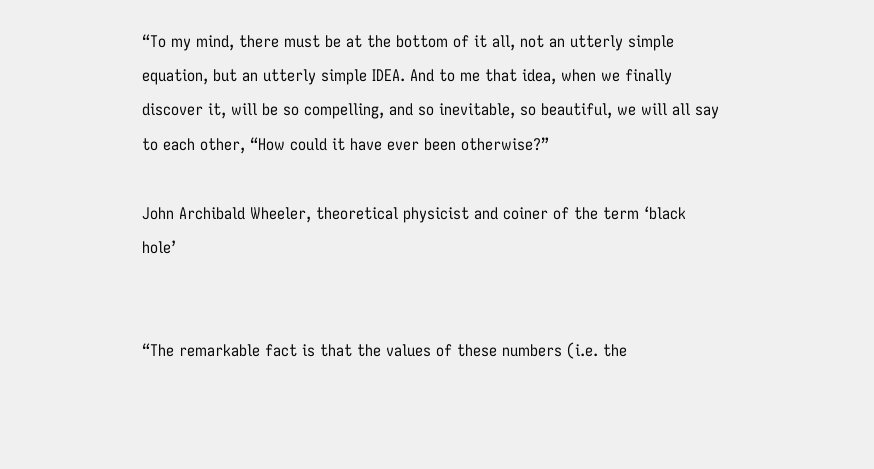“To my mind, there must be at the bottom of it all, not an utterly simple equation, but an utterly simple IDEA. And to me that idea, when we finally discover it, will be so compelling, and so inevitable, so beautiful, we will all say to each other, “How could it have ever been otherwise?”

John Archibald Wheeler, theoretical physicist and coiner of the term ‘black hole’


“The remarkable fact is that the values of these numbers (i.e. the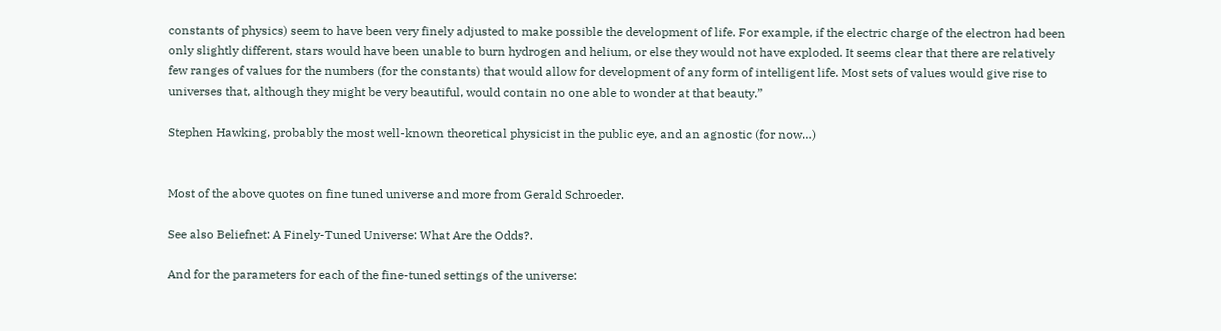constants of physics) seem to have been very finely adjusted to make possible the development of life. For example, if the electric charge of the electron had been only slightly different, stars would have been unable to burn hydrogen and helium, or else they would not have exploded. It seems clear that there are relatively few ranges of values for the numbers (for the constants) that would allow for development of any form of intelligent life. Most sets of values would give rise to universes that, although they might be very beautiful, would contain no one able to wonder at that beauty.”

Stephen Hawking, probably the most well-known theoretical physicist in the public eye, and an agnostic (for now…)


Most of the above quotes on fine tuned universe and more from Gerald Schroeder.

See also Beliefnet: A Finely-Tuned Universe: What Are the Odds?.

And for the parameters for each of the fine-tuned settings of the universe: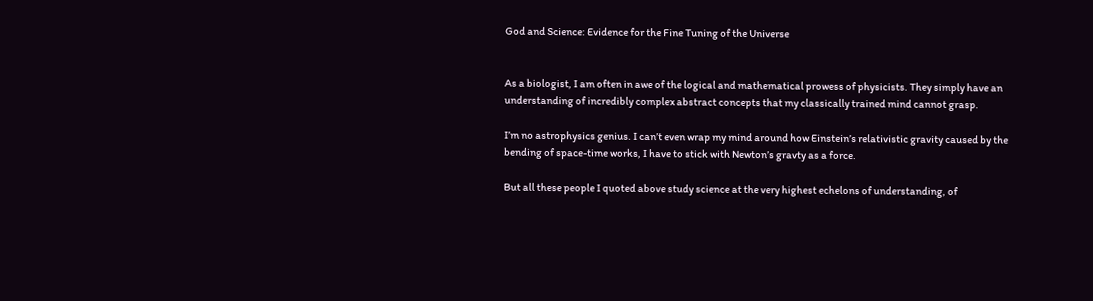God and Science: Evidence for the Fine Tuning of the Universe


As a biologist, I am often in awe of the logical and mathematical prowess of physicists. They simply have an understanding of incredibly complex abstract concepts that my classically trained mind cannot grasp.

I’m no astrophysics genius. I can’t even wrap my mind around how Einstein’s relativistic gravity caused by the bending of space-time works, I have to stick with Newton’s gravty as a force.

But all these people I quoted above study science at the very highest echelons of understanding, of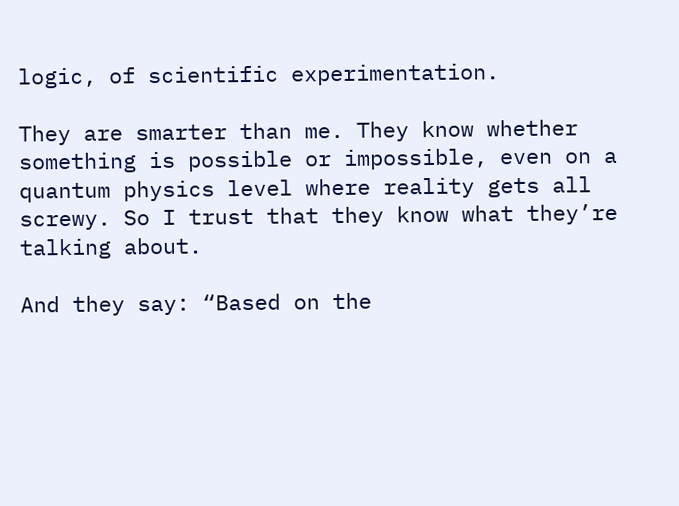logic, of scientific experimentation.

They are smarter than me. They know whether something is possible or impossible, even on a quantum physics level where reality gets all screwy. So I trust that they know what they’re talking about.

And they say: “Based on the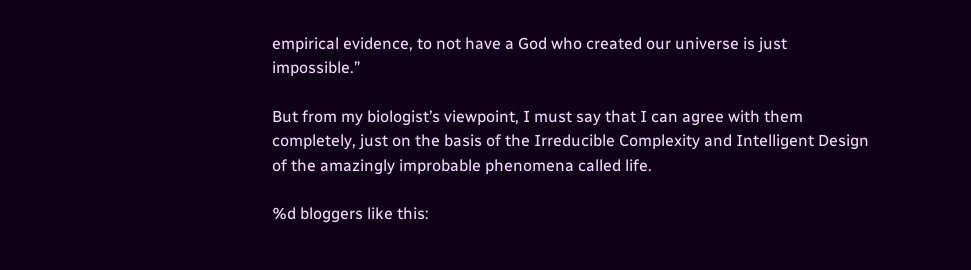empirical evidence, to not have a God who created our universe is just impossible.”

But from my biologist’s viewpoint, I must say that I can agree with them completely, just on the basis of the Irreducible Complexity and Intelligent Design of the amazingly improbable phenomena called life.

%d bloggers like this: